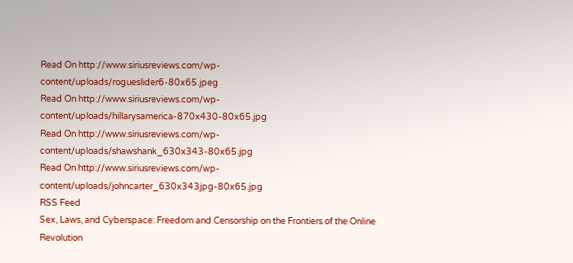Read On http://www.siriusreviews.com/wp-content/uploads/rogueslider6-80x65.jpeg
Read On http://www.siriusreviews.com/wp-content/uploads/hillarysamerica-870x430-80x65.jpg
Read On http://www.siriusreviews.com/wp-content/uploads/shawshank_630x343-80x65.jpg
Read On http://www.siriusreviews.com/wp-content/uploads/johncarter_630x343jpg-80x65.jpg
RSS Feed
Sex, Laws, and Cyberspace: Freedom and Censorship on the Frontiers of the Online Revolution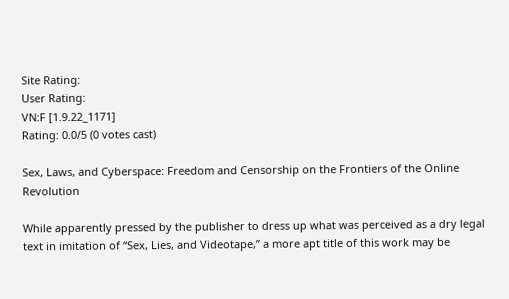Site Rating:
User Rating:
VN:F [1.9.22_1171]
Rating: 0.0/5 (0 votes cast)

Sex, Laws, and Cyberspace: Freedom and Censorship on the Frontiers of the Online Revolution

While apparently pressed by the publisher to dress up what was perceived as a dry legal text in imitation of “Sex, Lies, and Videotape,” a more apt title of this work may be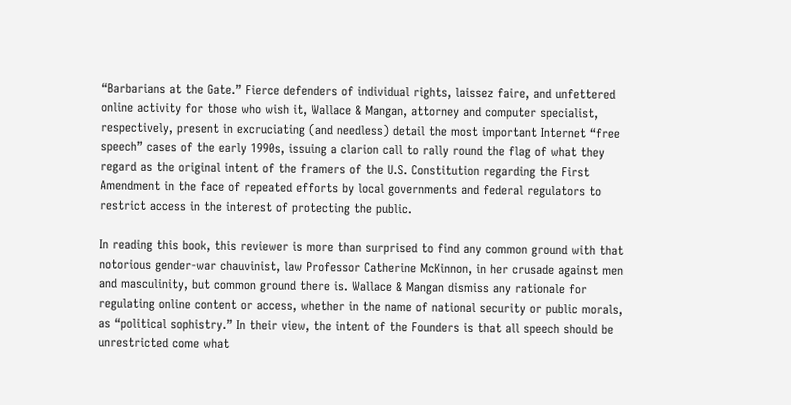“Barbarians at the Gate.” Fierce defenders of individual rights, laissez faire, and unfettered online activity for those who wish it, Wallace & Mangan, attorney and computer specialist, respectively, present in excruciating (and needless) detail the most important Internet “free speech” cases of the early 1990s, issuing a clarion call to rally round the flag of what they regard as the original intent of the framers of the U.S. Constitution regarding the First Amendment in the face of repeated efforts by local governments and federal regulators to restrict access in the interest of protecting the public.

In reading this book, this reviewer is more than surprised to find any common ground with that notorious gender-war chauvinist, law Professor Catherine McKinnon, in her crusade against men and masculinity, but common ground there is. Wallace & Mangan dismiss any rationale for regulating online content or access, whether in the name of national security or public morals, as “political sophistry.” In their view, the intent of the Founders is that all speech should be unrestricted come what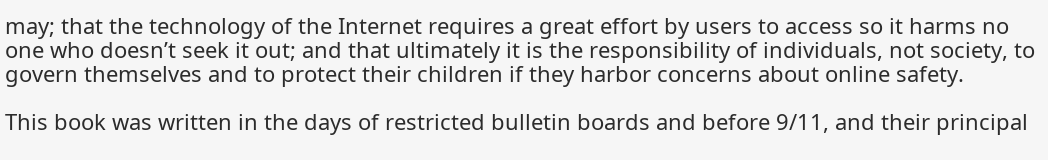may; that the technology of the Internet requires a great effort by users to access so it harms no one who doesn’t seek it out; and that ultimately it is the responsibility of individuals, not society, to govern themselves and to protect their children if they harbor concerns about online safety.

This book was written in the days of restricted bulletin boards and before 9/11, and their principal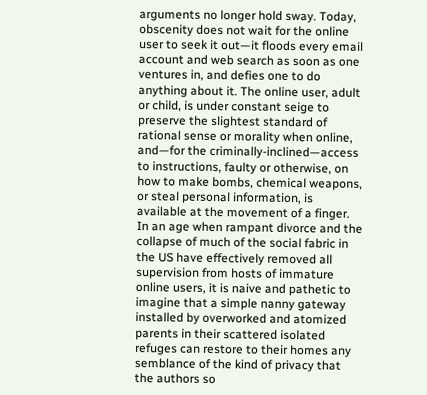arguments no longer hold sway. Today, obscenity does not wait for the online user to seek it out—it floods every email account and web search as soon as one ventures in, and defies one to do anything about it. The online user, adult or child, is under constant seige to preserve the slightest standard of rational sense or morality when online, and—for the criminally-inclined—access to instructions, faulty or otherwise, on how to make bombs, chemical weapons, or steal personal information, is available at the movement of a finger. In an age when rampant divorce and the collapse of much of the social fabric in the US have effectively removed all supervision from hosts of immature online users, it is naive and pathetic to imagine that a simple nanny gateway installed by overworked and atomized parents in their scattered isolated refuges can restore to their homes any semblance of the kind of privacy that the authors so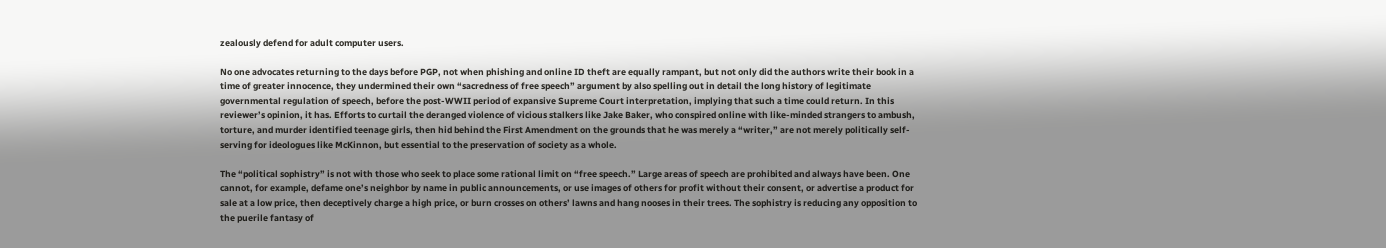zealously defend for adult computer users.

No one advocates returning to the days before PGP, not when phishing and online ID theft are equally rampant, but not only did the authors write their book in a time of greater innocence, they undermined their own “sacredness of free speech” argument by also spelling out in detail the long history of legitimate governmental regulation of speech, before the post-WWII period of expansive Supreme Court interpretation, implying that such a time could return. In this reviewer’s opinion, it has. Efforts to curtail the deranged violence of vicious stalkers like Jake Baker, who conspired online with like-minded strangers to ambush, torture, and murder identified teenage girls, then hid behind the First Amendment on the grounds that he was merely a “writer,” are not merely politically self-serving for ideologues like McKinnon, but essential to the preservation of society as a whole.

The “political sophistry” is not with those who seek to place some rational limit on “free speech.” Large areas of speech are prohibited and always have been. One cannot, for example, defame one’s neighbor by name in public announcements, or use images of others for profit without their consent, or advertise a product for sale at a low price, then deceptively charge a high price, or burn crosses on others’ lawns and hang nooses in their trees. The sophistry is reducing any opposition to the puerile fantasy of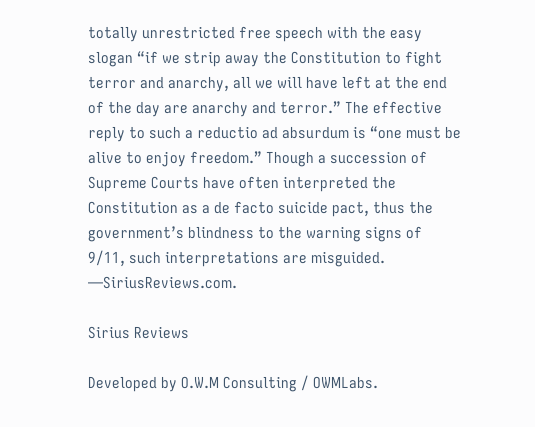totally unrestricted free speech with the easy slogan “if we strip away the Constitution to fight terror and anarchy, all we will have left at the end of the day are anarchy and terror.” The effective reply to such a reductio ad absurdum is “one must be alive to enjoy freedom.” Though a succession of Supreme Courts have often interpreted the Constitution as a de facto suicide pact, thus the government’s blindness to the warning signs of 9/11, such interpretations are misguided. —SiriusReviews.com.

Sirius Reviews

Developed by O.W.M Consulting / OWMLabs.